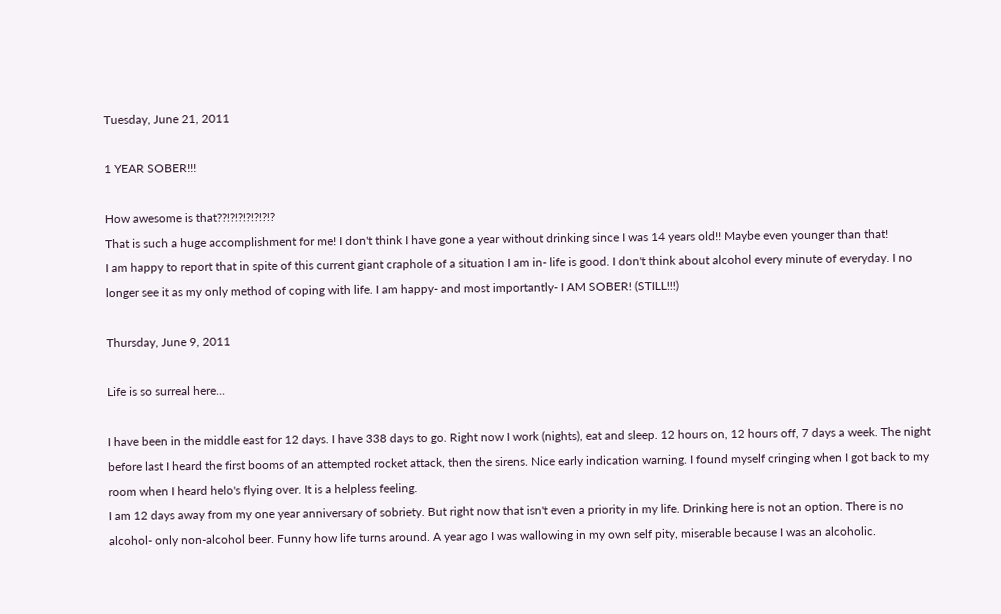Tuesday, June 21, 2011

1 YEAR SOBER!!!

How awesome is that??!?!?!?!?!?!?
That is such a huge accomplishment for me! I don't think I have gone a year without drinking since I was 14 years old!! Maybe even younger than that!
I am happy to report that in spite of this current giant craphole of a situation I am in- life is good. I don't think about alcohol every minute of everyday. I no longer see it as my only method of coping with life. I am happy- and most importantly- I AM SOBER! (STILL!!!)

Thursday, June 9, 2011

Life is so surreal here...

I have been in the middle east for 12 days. I have 338 days to go. Right now I work (nights), eat and sleep. 12 hours on, 12 hours off, 7 days a week. The night before last I heard the first booms of an attempted rocket attack, then the sirens. Nice early indication warning. I found myself cringing when I got back to my room when I heard helo's flying over. It is a helpless feeling.
I am 12 days away from my one year anniversary of sobriety. But right now that isn't even a priority in my life. Drinking here is not an option. There is no alcohol- only non-alcohol beer. Funny how life turns around. A year ago I was wallowing in my own self pity, miserable because I was an alcoholic.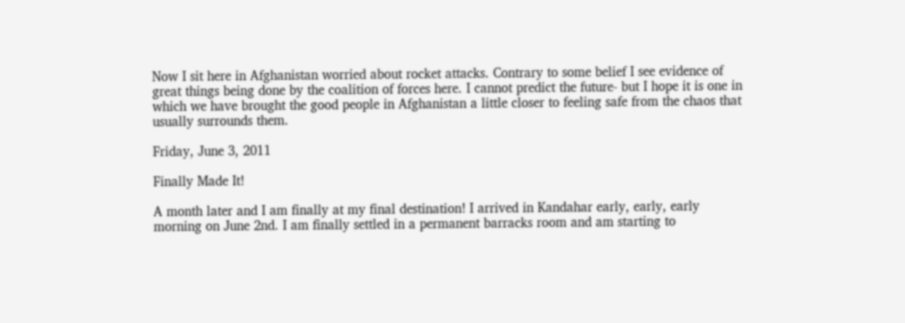Now I sit here in Afghanistan worried about rocket attacks. Contrary to some belief I see evidence of great things being done by the coalition of forces here. I cannot predict the future- but I hope it is one in which we have brought the good people in Afghanistan a little closer to feeling safe from the chaos that usually surrounds them.

Friday, June 3, 2011

Finally Made It!

A month later and I am finally at my final destination! I arrived in Kandahar early, early, early morning on June 2nd. I am finally settled in a permanent barracks room and am starting to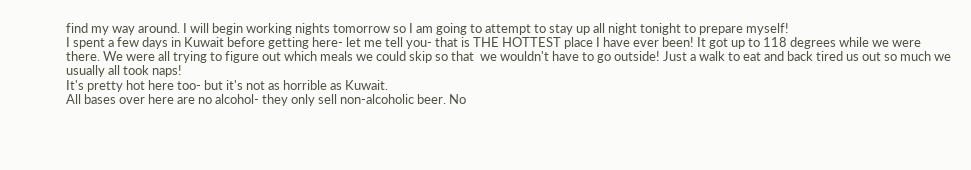find my way around. I will begin working nights tomorrow so I am going to attempt to stay up all night tonight to prepare myself!
I spent a few days in Kuwait before getting here- let me tell you- that is THE HOTTEST place I have ever been! It got up to 118 degrees while we were there. We were all trying to figure out which meals we could skip so that  we wouldn't have to go outside! Just a walk to eat and back tired us out so much we usually all took naps!
It's pretty hot here too- but it's not as horrible as Kuwait.
All bases over here are no alcohol- they only sell non-alcoholic beer. No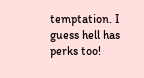temptation. I guess hell has perks too!